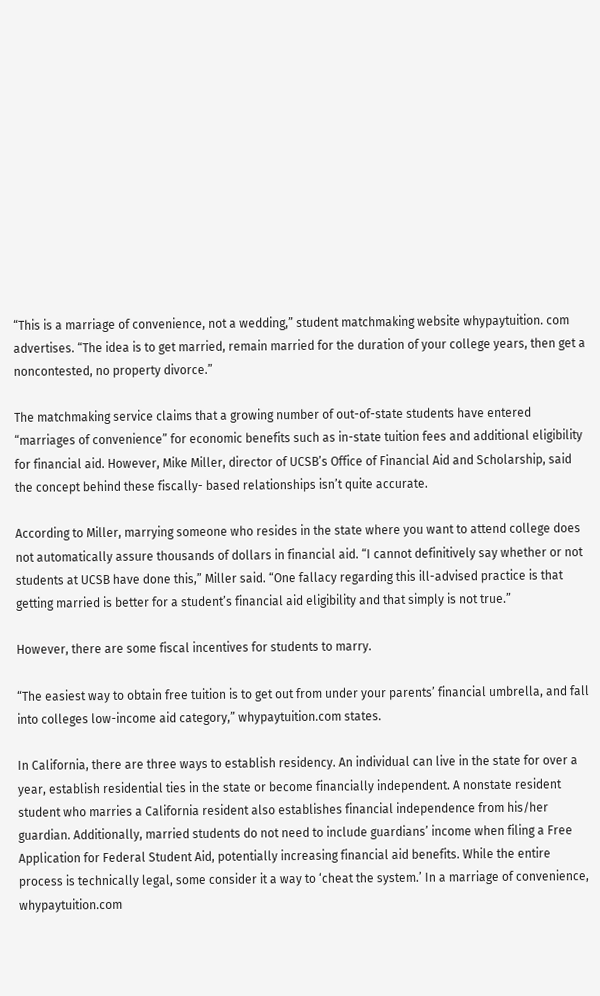“This is a marriage of convenience, not a wedding,” student matchmaking website whypaytuition. com advertises. “The idea is to get married, remain married for the duration of your college years, then get a noncontested, no property divorce.”

The matchmaking service claims that a growing number of out-of-state students have entered “marriages of convenience” for economic benefits such as in-state tuition fees and additional eligibility for financial aid. However, Mike Miller, director of UCSB’s Office of Financial Aid and Scholarship, said the concept behind these fiscally- based relationships isn’t quite accurate.

According to Miller, marrying someone who resides in the state where you want to attend college does not automatically assure thousands of dollars in financial aid. “I cannot definitively say whether or not students at UCSB have done this,” Miller said. “One fallacy regarding this ill-advised practice is that getting married is better for a student’s financial aid eligibility and that simply is not true.”

However, there are some fiscal incentives for students to marry.

“The easiest way to obtain free tuition is to get out from under your parents’ financial umbrella, and fall into colleges low-income aid category,” whypaytuition.com states.

In California, there are three ways to establish residency. An individual can live in the state for over a year, establish residential ties in the state or become financially independent. A nonstate resident student who marries a California resident also establishes financial independence from his/her guardian. Additionally, married students do not need to include guardians’ income when filing a Free Application for Federal Student Aid, potentially increasing financial aid benefits. While the entire process is technically legal, some consider it a way to ‘cheat the system.’ In a marriage of convenience, whypaytuition.com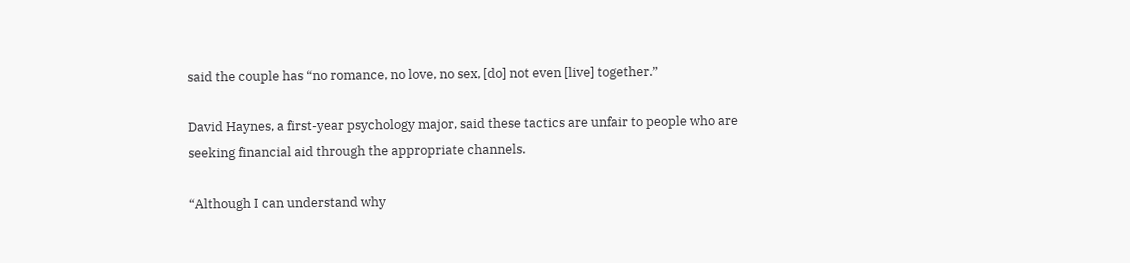said the couple has “no romance, no love, no sex, [do] not even [live] together.”

David Haynes, a first-year psychology major, said these tactics are unfair to people who are seeking financial aid through the appropriate channels.

“Although I can understand why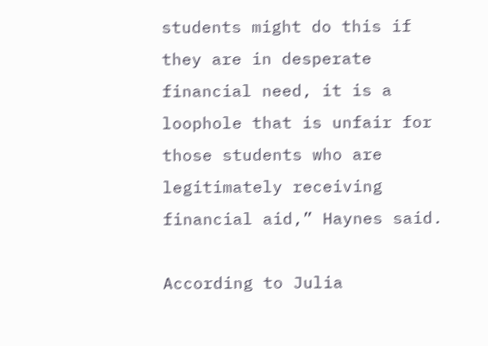students might do this if they are in desperate financial need, it is a loophole that is unfair for those students who are legitimately receiving financial aid,” Haynes said.

According to Julia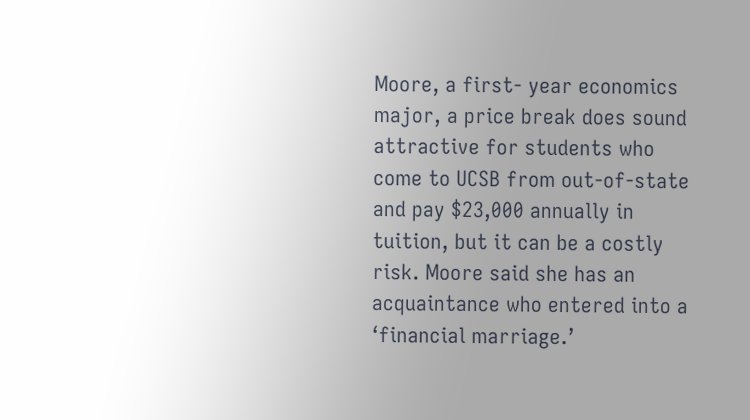Moore, a first- year economics major, a price break does sound attractive for students who come to UCSB from out-of-state and pay $23,000 annually in tuition, but it can be a costly risk. Moore said she has an acquaintance who entered into a ‘financial marriage.’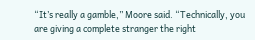“It’s really a gamble,” Moore said. “Technically, you are giving a complete stranger the right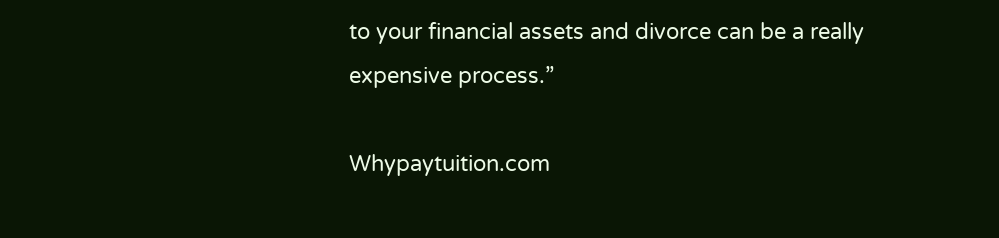to your financial assets and divorce can be a really expensive process.”

Whypaytuition.com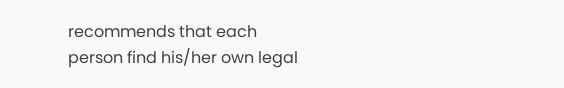recommends that each person find his/her own legal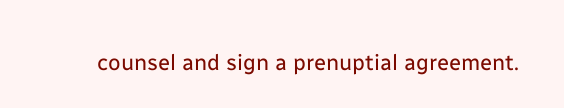counsel and sign a prenuptial agreement.